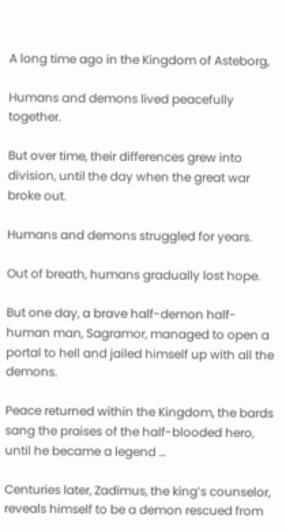A long time ago in the Kingdom of Asteborg,

Humans and demons lived peacefully together.

But over time, their differences grew into division, until the day when the great war broke out.

Humans and demons struggled for years.

Out of breath, humans gradually lost hope.

But one day, a brave half-demon half-human man, Sagramor, managed to open a portal to hell and jailed himself up with all the demons.

Peace returned within the Kingdom, the bards sang the praises of the half-blooded hero, until he became a legend …

Centuries later, Zadimus, the king’s counselor, reveals himself to be a demon rescued from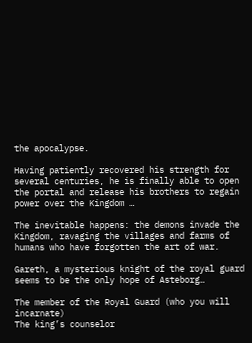the apocalypse.

Having patiently recovered his strength for several centuries, he is finally able to open the portal and release his brothers to regain power over the Kingdom …

The inevitable happens: the demons invade the Kingdom, ravaging the villages and farms of humans who have forgotten the art of war.

Gareth, a mysterious knight of the royal guard seems to be the only hope of Asteborg…

The member of the Royal Guard (who you will incarnate)
The king’s counselor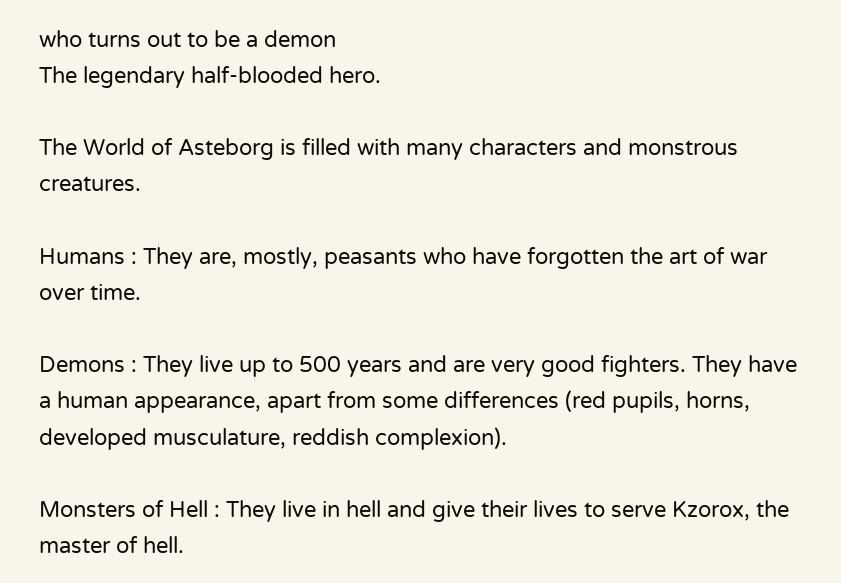who turns out to be a demon
The legendary half-blooded hero.

The World of Asteborg is filled with many characters and monstrous creatures.

Humans : They are, mostly, peasants who have forgotten the art of war over time.

Demons : They live up to 500 years and are very good fighters. They have a human appearance, apart from some differences (red pupils, horns, developed musculature, reddish complexion).

Monsters of Hell : They live in hell and give their lives to serve Kzorox, the master of hell.